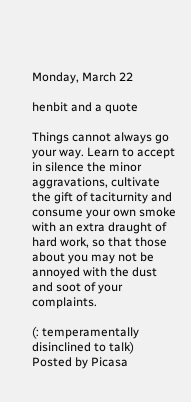Monday, March 22

henbit and a quote

Things cannot always go your way. Learn to accept in silence the minor aggravations, cultivate the gift of taciturnity and consume your own smoke with an extra draught of hard work, so that those about you may not be annoyed with the dust and soot of your complaints.

(: temperamentally disinclined to talk)
Posted by Picasa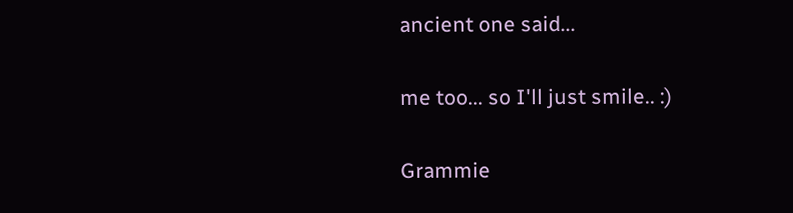ancient one said...

me too... so I'll just smile.. :)

Grammie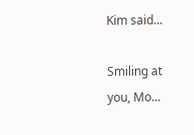Kim said...

Smiling at you, Mo...